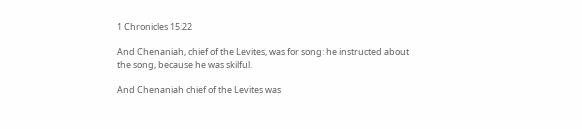1 Chronicles 15:22

And Chenaniah, chief of the Levites, was for song: he instructed about the song, because he was skilful.

And Chenaniah chief of the Levites was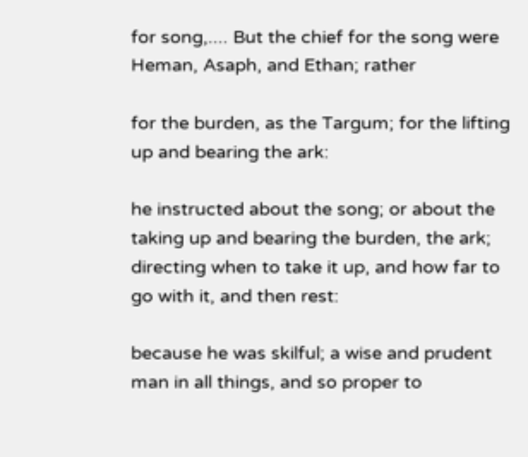for song,.... But the chief for the song were Heman, Asaph, and Ethan; rather

for the burden, as the Targum; for the lifting up and bearing the ark:

he instructed about the song; or about the taking up and bearing the burden, the ark; directing when to take it up, and how far to go with it, and then rest:

because he was skilful; a wise and prudent man in all things, and so proper to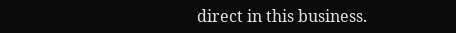direct in this business.